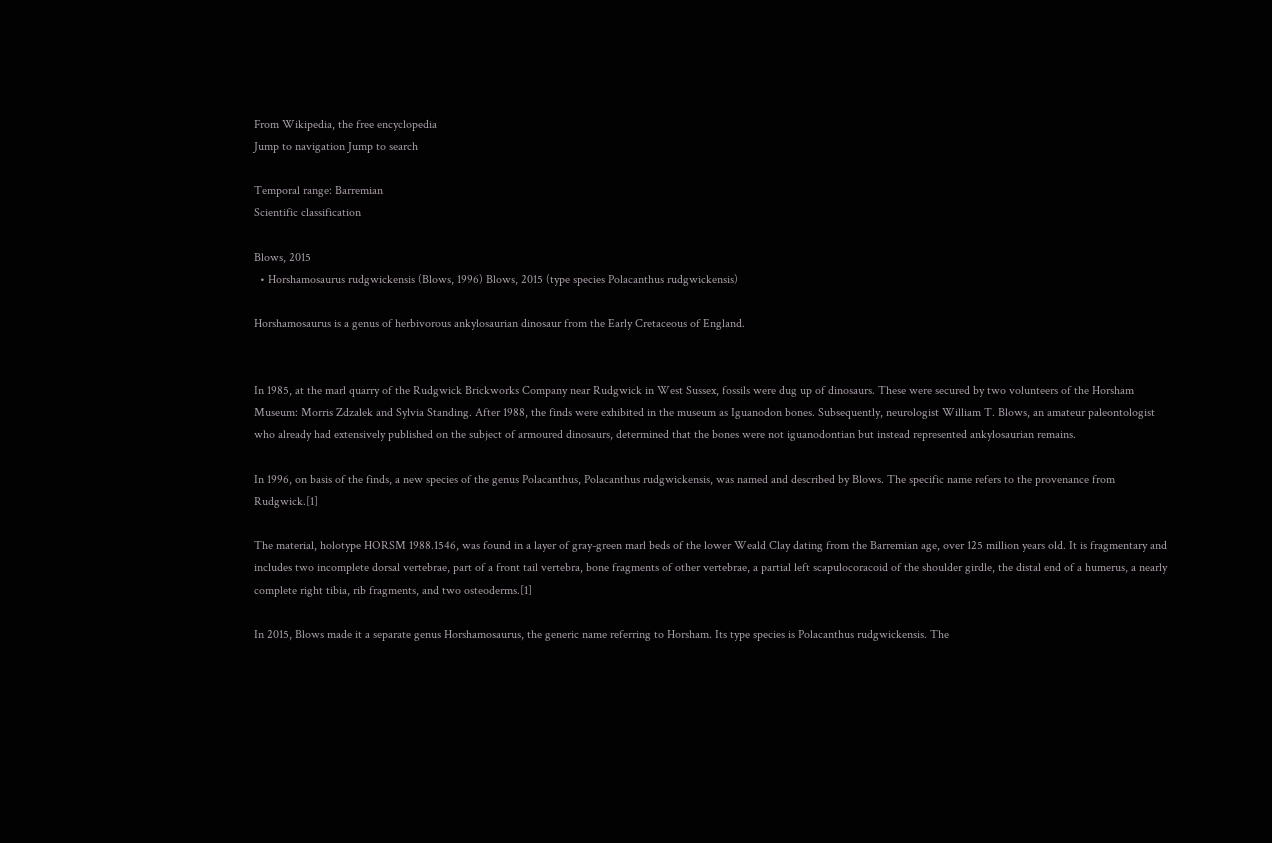From Wikipedia, the free encyclopedia
Jump to navigation Jump to search

Temporal range: Barremian
Scientific classification

Blows, 2015
  • Horshamosaurus rudgwickensis (Blows, 1996) Blows, 2015 (type species Polacanthus rudgwickensis)

Horshamosaurus is a genus of herbivorous ankylosaurian dinosaur from the Early Cretaceous of England.


In 1985, at the marl quarry of the Rudgwick Brickworks Company near Rudgwick in West Sussex, fossils were dug up of dinosaurs. These were secured by two volunteers of the Horsham Museum: Morris Zdzalek and Sylvia Standing. After 1988, the finds were exhibited in the museum as Iguanodon bones. Subsequently, neurologist William T. Blows, an amateur paleontologist who already had extensively published on the subject of armoured dinosaurs, determined that the bones were not iguanodontian but instead represented ankylosaurian remains.

In 1996, on basis of the finds, a new species of the genus Polacanthus, Polacanthus rudgwickensis, was named and described by Blows. The specific name refers to the provenance from Rudgwick.[1]

The material, holotype HORSM 1988.1546, was found in a layer of gray-green marl beds of the lower Weald Clay dating from the Barremian age, over 125 million years old. It is fragmentary and includes two incomplete dorsal vertebrae, part of a front tail vertebra, bone fragments of other vertebrae, a partial left scapulocoracoid of the shoulder girdle, the distal end of a humerus, a nearly complete right tibia, rib fragments, and two osteoderms.[1]

In 2015, Blows made it a separate genus Horshamosaurus, the generic name referring to Horsham. Its type species is Polacanthus rudgwickensis. The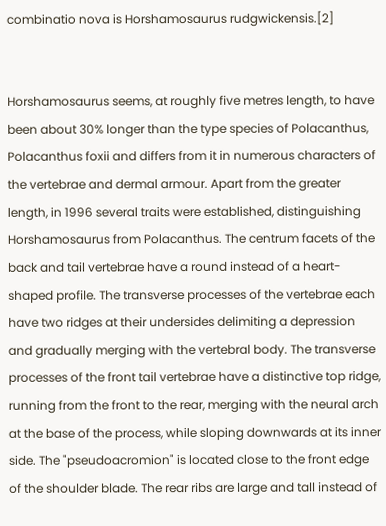combinatio nova is Horshamosaurus rudgwickensis.[2]


Horshamosaurus seems, at roughly five metres length, to have been about 30% longer than the type species of Polacanthus, Polacanthus foxii and differs from it in numerous characters of the vertebrae and dermal armour. Apart from the greater length, in 1996 several traits were established, distinguishing Horshamosaurus from Polacanthus. The centrum facets of the back and tail vertebrae have a round instead of a heart-shaped profile. The transverse processes of the vertebrae each have two ridges at their undersides delimiting a depression and gradually merging with the vertebral body. The transverse processes of the front tail vertebrae have a distinctive top ridge, running from the front to the rear, merging with the neural arch at the base of the process, while sloping downwards at its inner side. The "pseudoacromion" is located close to the front edge of the shoulder blade. The rear ribs are large and tall instead of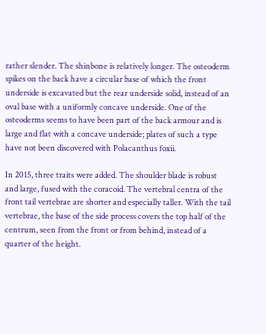rather slender. The shinbone is relatively longer. The osteoderm spikes on the back have a circular base of which the front underside is excavated but the rear underside solid, instead of an oval base with a uniformly concave underside. One of the osteoderms seems to have been part of the back armour and is large and flat with a concave underside; plates of such a type have not been discovered with Polacanthus foxii.

In 2015, three traits were added. The shoulder blade is robust and large, fused with the coracoid. The vertebral centra of the front tail vertebrae are shorter and especially taller. With the tail vertebrae, the base of the side process covers the top half of the centrum, seen from the front or from behind, instead of a quarter of the height.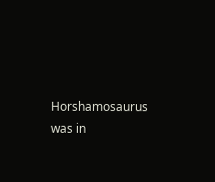Horshamosaurus was in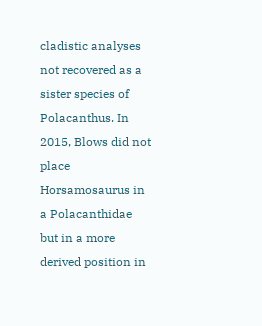cladistic analyses not recovered as a sister species of Polacanthus. In 2015, Blows did not place Horsamosaurus in a Polacanthidae but in a more derived position in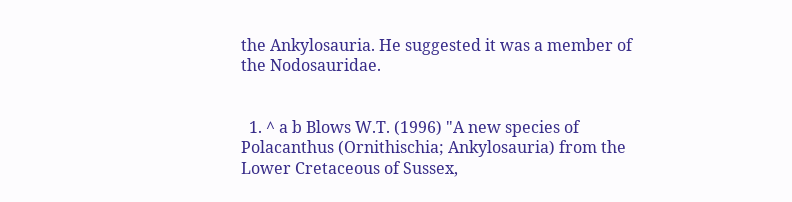the Ankylosauria. He suggested it was a member of the Nodosauridae.


  1. ^ a b Blows W.T. (1996) "A new species of Polacanthus (Ornithischia; Ankylosauria) from the Lower Cretaceous of Sussex,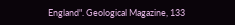England". Geological Magazine, 133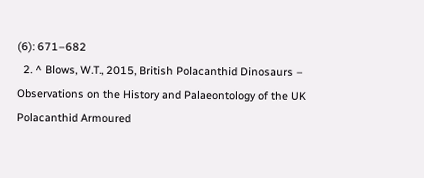(6): 671–682
  2. ^ Blows, W.T., 2015, British Polacanthid Dinosaurs – Observations on the History and Palaeontology of the UK Polacanthid Armoured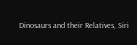Dinosaurs and their Relatives, Siri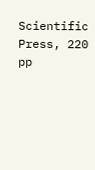Scientific Press, 220 pp